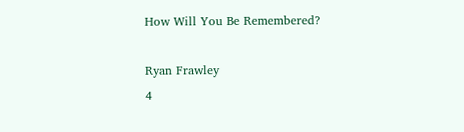How Will You Be Remembered?

Ryan Frawley
4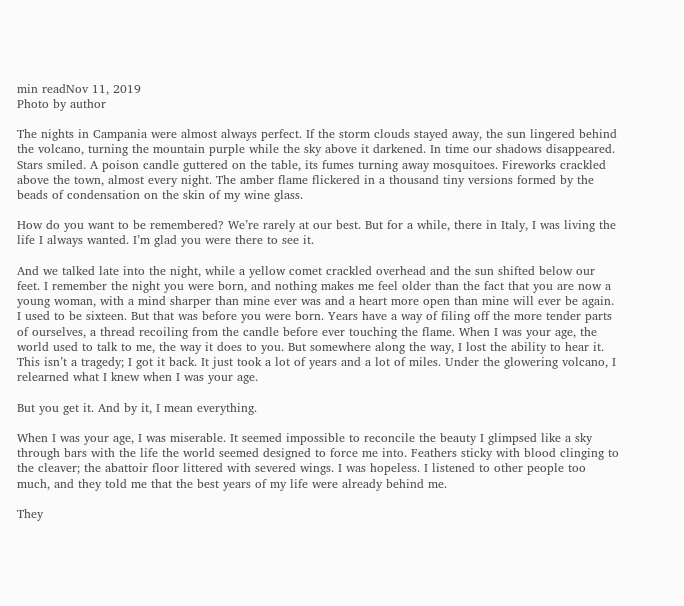min readNov 11, 2019
Photo by author

The nights in Campania were almost always perfect. If the storm clouds stayed away, the sun lingered behind the volcano, turning the mountain purple while the sky above it darkened. In time our shadows disappeared. Stars smiled. A poison candle guttered on the table, its fumes turning away mosquitoes. Fireworks crackled above the town, almost every night. The amber flame flickered in a thousand tiny versions formed by the beads of condensation on the skin of my wine glass.

How do you want to be remembered? We’re rarely at our best. But for a while, there in Italy, I was living the life I always wanted. I’m glad you were there to see it.

And we talked late into the night, while a yellow comet crackled overhead and the sun shifted below our feet. I remember the night you were born, and nothing makes me feel older than the fact that you are now a young woman, with a mind sharper than mine ever was and a heart more open than mine will ever be again. I used to be sixteen. But that was before you were born. Years have a way of filing off the more tender parts of ourselves, a thread recoiling from the candle before ever touching the flame. When I was your age, the world used to talk to me, the way it does to you. But somewhere along the way, I lost the ability to hear it. This isn’t a tragedy; I got it back. It just took a lot of years and a lot of miles. Under the glowering volcano, I relearned what I knew when I was your age.

But you get it. And by it, I mean everything.

When I was your age, I was miserable. It seemed impossible to reconcile the beauty I glimpsed like a sky through bars with the life the world seemed designed to force me into. Feathers sticky with blood clinging to the cleaver; the abattoir floor littered with severed wings. I was hopeless. I listened to other people too much, and they told me that the best years of my life were already behind me.

They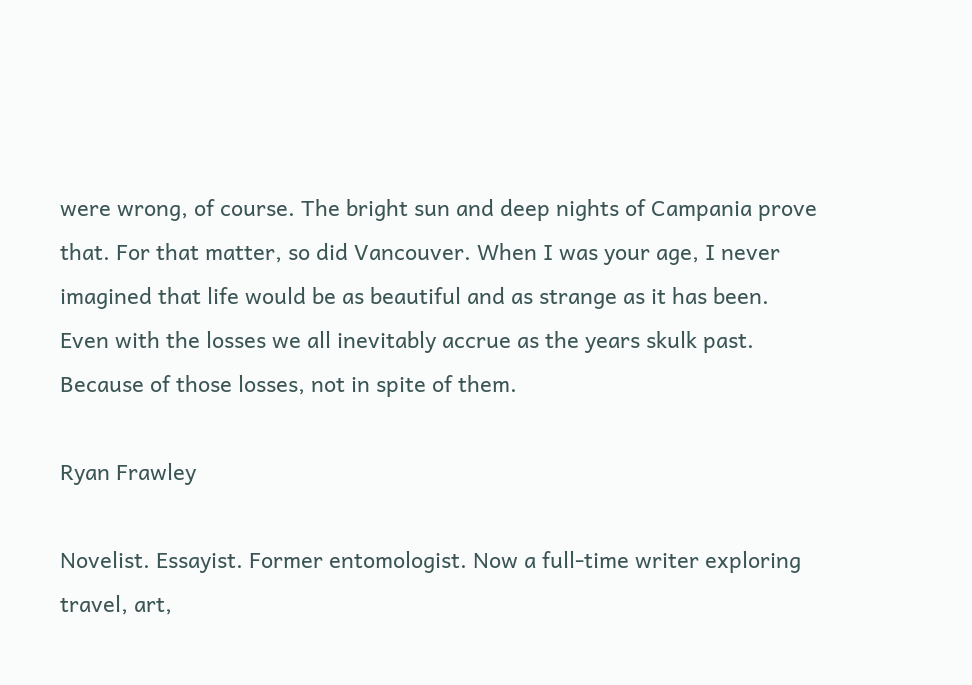were wrong, of course. The bright sun and deep nights of Campania prove that. For that matter, so did Vancouver. When I was your age, I never imagined that life would be as beautiful and as strange as it has been. Even with the losses we all inevitably accrue as the years skulk past. Because of those losses, not in spite of them.

Ryan Frawley

Novelist. Essayist. Former entomologist. Now a full-time writer exploring travel, art,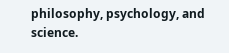philosophy, psychology, and science.